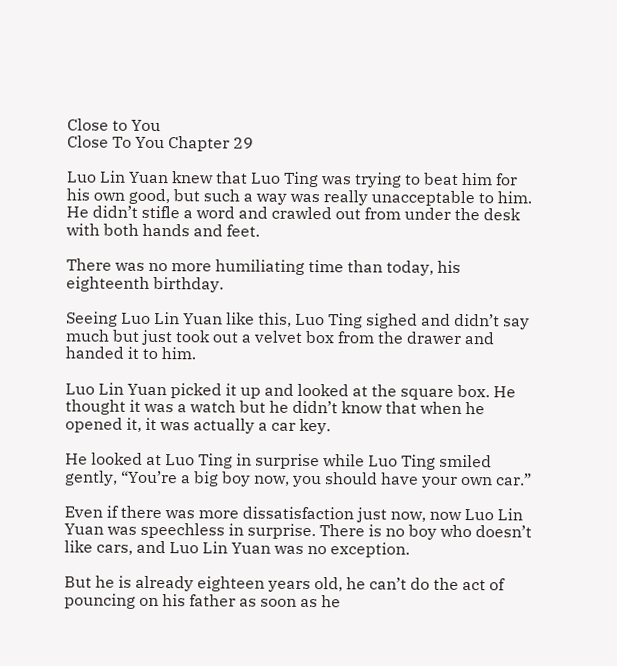Close to You
Close To You Chapter 29

Luo Lin Yuan knew that Luo Ting was trying to beat him for his own good, but such a way was really unacceptable to him. He didn’t stifle a word and crawled out from under the desk with both hands and feet.

There was no more humiliating time than today, his eighteenth birthday.

Seeing Luo Lin Yuan like this, Luo Ting sighed and didn’t say much but just took out a velvet box from the drawer and handed it to him.

Luo Lin Yuan picked it up and looked at the square box. He thought it was a watch but he didn’t know that when he opened it, it was actually a car key.

He looked at Luo Ting in surprise while Luo Ting smiled gently, “You’re a big boy now, you should have your own car.”

Even if there was more dissatisfaction just now, now Luo Lin Yuan was speechless in surprise. There is no boy who doesn’t like cars, and Luo Lin Yuan was no exception.

But he is already eighteen years old, he can’t do the act of pouncing on his father as soon as he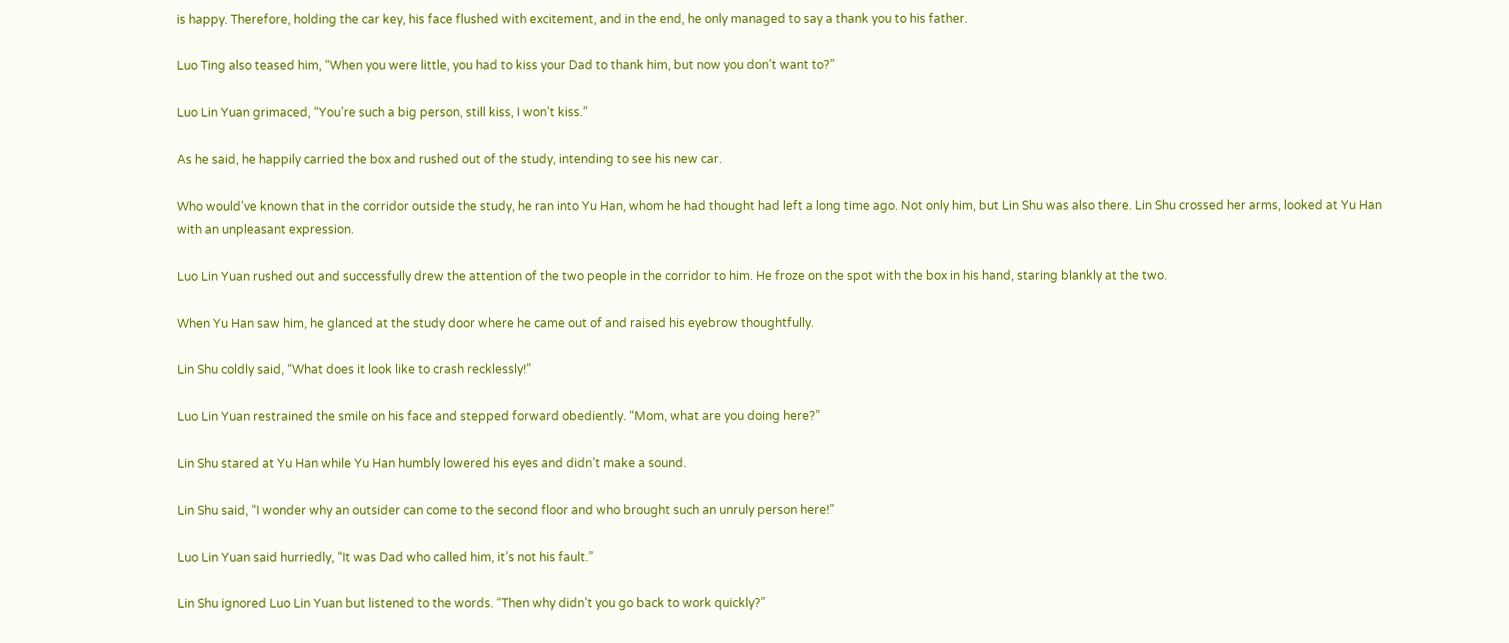is happy. Therefore, holding the car key, his face flushed with excitement, and in the end, he only managed to say a thank you to his father.

Luo Ting also teased him, “When you were little, you had to kiss your Dad to thank him, but now you don’t want to?”

Luo Lin Yuan grimaced, “You’re such a big person, still kiss, I won’t kiss.”

As he said, he happily carried the box and rushed out of the study, intending to see his new car.

Who would’ve known that in the corridor outside the study, he ran into Yu Han, whom he had thought had left a long time ago. Not only him, but Lin Shu was also there. Lin Shu crossed her arms, looked at Yu Han with an unpleasant expression.

Luo Lin Yuan rushed out and successfully drew the attention of the two people in the corridor to him. He froze on the spot with the box in his hand, staring blankly at the two.

When Yu Han saw him, he glanced at the study door where he came out of and raised his eyebrow thoughtfully.

Lin Shu coldly said, “What does it look like to crash recklessly!”

Luo Lin Yuan restrained the smile on his face and stepped forward obediently. “Mom, what are you doing here?”

Lin Shu stared at Yu Han while Yu Han humbly lowered his eyes and didn’t make a sound.

Lin Shu said, “I wonder why an outsider can come to the second floor and who brought such an unruly person here!”

Luo Lin Yuan said hurriedly, “It was Dad who called him, it’s not his fault.”

Lin Shu ignored Luo Lin Yuan but listened to the words. “Then why didn’t you go back to work quickly?”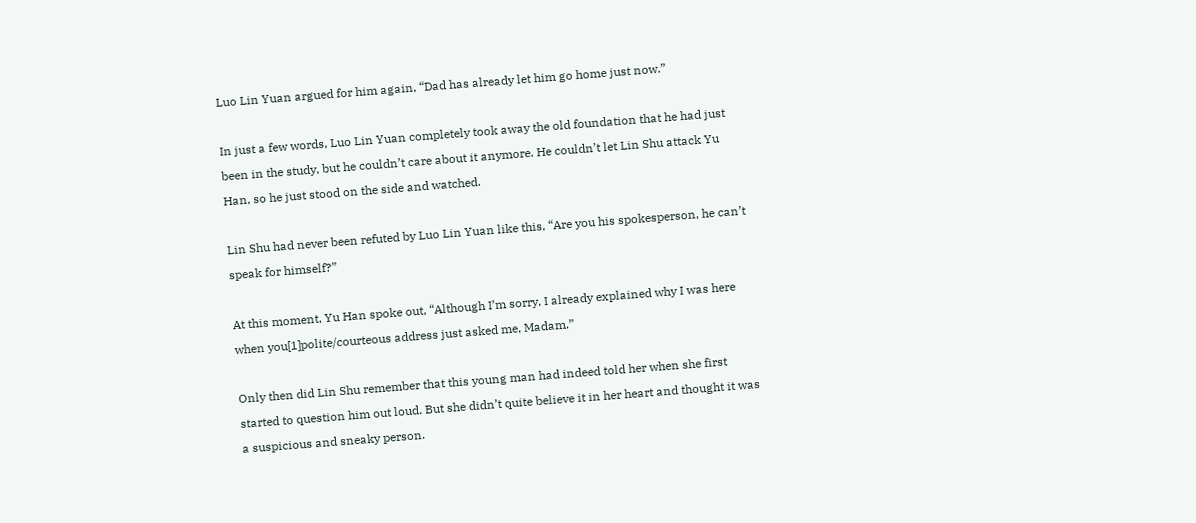Luo Lin Yuan argued for him again, “Dad has already let him go home just now.”

In just a few words, Luo Lin Yuan completely took away the old foundation that he had just been in the study, but he couldn’t care about it anymore. He couldn’t let Lin Shu attack Yu Han, so he just stood on the side and watched.

Lin Shu had never been refuted by Luo Lin Yuan like this, “Are you his spokesperson, he can’t speak for himself?”

At this moment, Yu Han spoke out, “Although I’m sorry, I already explained why I was here when you[1]polite/courteous address just asked me, Madam.”

Only then did Lin Shu remember that this young man had indeed told her when she first started to question him out loud. But she didn’t quite believe it in her heart and thought it was a suspicious and sneaky person.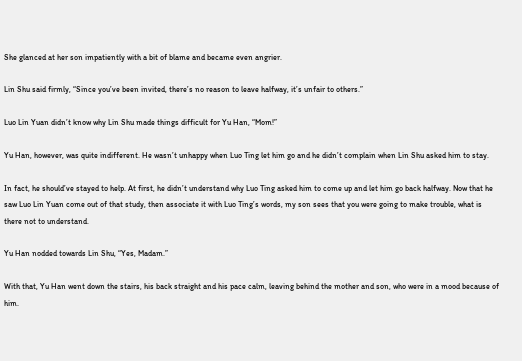She glanced at her son impatiently with a bit of blame and became even angrier.

Lin Shu said firmly, “Since you’ve been invited, there’s no reason to leave halfway, it’s unfair to others.”

Luo Lin Yuan didn’t know why Lin Shu made things difficult for Yu Han, “Mom!”

Yu Han, however, was quite indifferent. He wasn’t unhappy when Luo Ting let him go and he didn’t complain when Lin Shu asked him to stay.

In fact, he should’ve stayed to help. At first, he didn’t understand why Luo Ting asked him to come up and let him go back halfway. Now that he saw Luo Lin Yuan come out of that study, then associate it with Luo Ting’s words, my son sees that you were going to make trouble, what is there not to understand.

Yu Han nodded towards Lin Shu, “Yes, Madam.”

With that, Yu Han went down the stairs, his back straight and his pace calm, leaving behind the mother and son, who were in a mood because of him.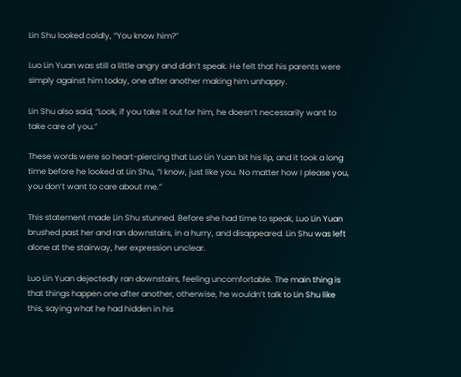Lin Shu looked coldly, “You know him?”

Luo Lin Yuan was still a little angry and didn’t speak. He felt that his parents were simply against him today, one after another making him unhappy.

Lin Shu also said, “Look, if you take it out for him, he doesn’t necessarily want to take care of you.”

These words were so heart-piercing that Luo Lin Yuan bit his lip, and it took a long time before he looked at Lin Shu, “I know, just like you. No matter how I please you, you don’t want to care about me.”

This statement made Lin Shu stunned. Before she had time to speak, Luo Lin Yuan brushed past her and ran downstairs, in a hurry, and disappeared. Lin Shu was left alone at the stairway, her expression unclear.

Luo Lin Yuan dejectedly ran downstairs, feeling uncomfortable. The main thing is that things happen one after another, otherwise, he wouldn’t talk to Lin Shu like this, saying what he had hidden in his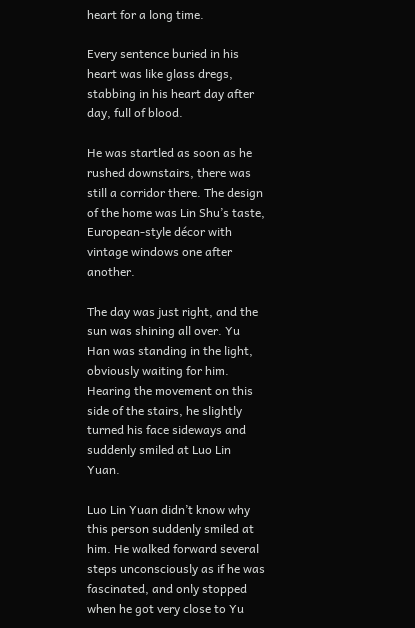heart for a long time.

Every sentence buried in his heart was like glass dregs, stabbing in his heart day after day, full of blood.

He was startled as soon as he rushed downstairs, there was still a corridor there. The design of the home was Lin Shu’s taste, European-style décor with vintage windows one after another.

The day was just right, and the sun was shining all over. Yu Han was standing in the light, obviously waiting for him. Hearing the movement on this side of the stairs, he slightly turned his face sideways and suddenly smiled at Luo Lin Yuan.

Luo Lin Yuan didn’t know why this person suddenly smiled at him. He walked forward several steps unconsciously as if he was fascinated, and only stopped when he got very close to Yu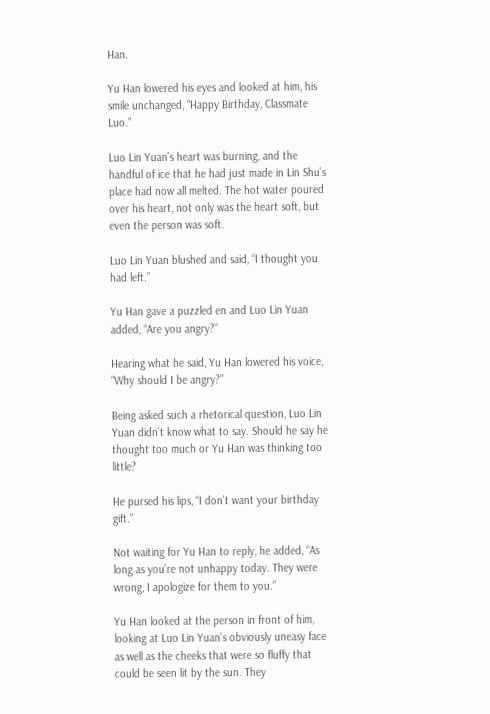Han.

Yu Han lowered his eyes and looked at him, his smile unchanged, “Happy Birthday, Classmate Luo.”

Luo Lin Yuan’s heart was burning, and the handful of ice that he had just made in Lin Shu’s place had now all melted. The hot water poured over his heart, not only was the heart soft, but even the person was soft.

Luo Lin Yuan blushed and said, “I thought you had left.”

Yu Han gave a puzzled en and Luo Lin Yuan added, “Are you angry?”

Hearing what he said, Yu Han lowered his voice, “Why should I be angry?”

Being asked such a rhetorical question, Luo Lin Yuan didn’t know what to say. Should he say he thought too much or Yu Han was thinking too little?

He pursed his lips, “I don’t want your birthday gift.”

Not waiting for Yu Han to reply, he added, “As long as you’re not unhappy today. They were wrong, I apologize for them to you.”

Yu Han looked at the person in front of him, looking at Luo Lin Yuan’s obviously uneasy face as well as the cheeks that were so fluffy that could be seen lit by the sun. They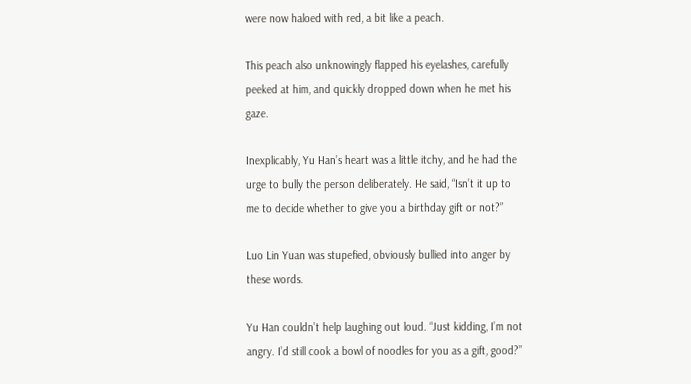were now haloed with red, a bit like a peach.

This peach also unknowingly flapped his eyelashes, carefully peeked at him, and quickly dropped down when he met his gaze.

Inexplicably, Yu Han’s heart was a little itchy, and he had the urge to bully the person deliberately. He said, “Isn’t it up to me to decide whether to give you a birthday gift or not?”

Luo Lin Yuan was stupefied, obviously bullied into anger by these words.

Yu Han couldn’t help laughing out loud. “Just kidding, I’m not angry. I’d still cook a bowl of noodles for you as a gift, good?”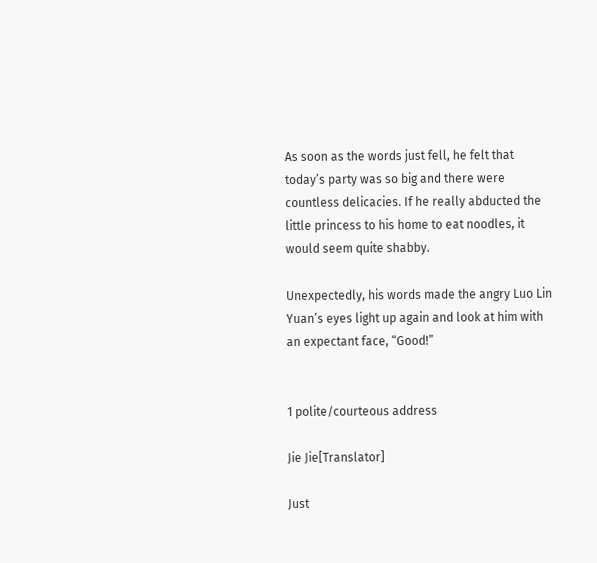As soon as the words just fell, he felt that today’s party was so big and there were countless delicacies. If he really abducted the little princess to his home to eat noodles, it would seem quite shabby.

Unexpectedly, his words made the angry Luo Lin Yuan’s eyes light up again and look at him with an expectant face, “Good!”


1 polite/courteous address

Jie Jie[Translator]

Just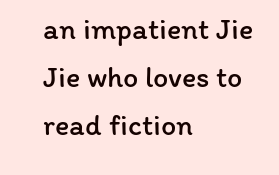an impatient Jie Jie who loves to read fiction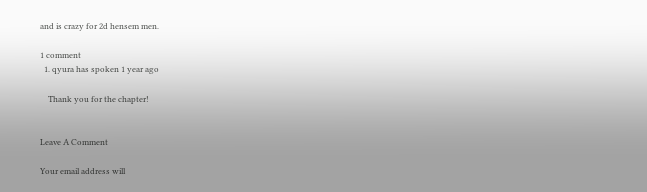and is crazy for 2d hensem men.

1 comment
  1. qyura has spoken 1 year ago

    Thank you for the chapter!


Leave A Comment

Your email address will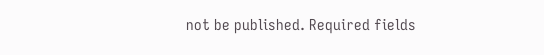not be published. Required fields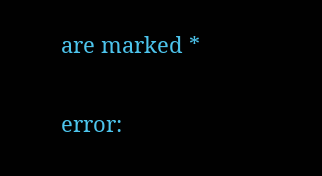are marked *


error: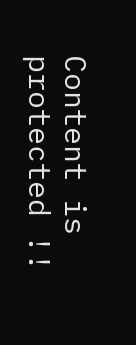Content is protected !!